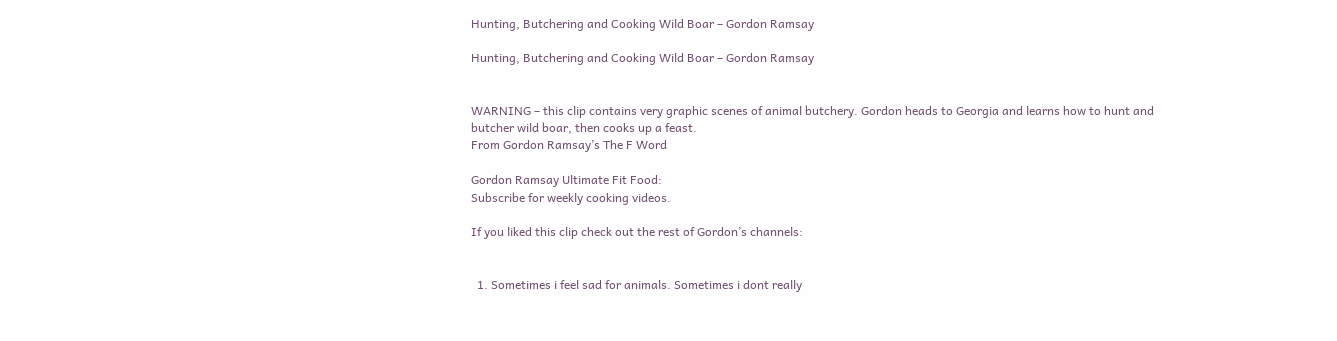Hunting, Butchering and Cooking Wild Boar – Gordon Ramsay

Hunting, Butchering and Cooking Wild Boar – Gordon Ramsay


WARNING – this clip contains very graphic scenes of animal butchery. Gordon heads to Georgia and learns how to hunt and butcher wild boar, then cooks up a feast.
From Gordon Ramsay’s The F Word

Gordon Ramsay Ultimate Fit Food:
Subscribe for weekly cooking videos.

If you liked this clip check out the rest of Gordon’s channels:


  1. Sometimes i feel sad for animals. Sometimes i dont really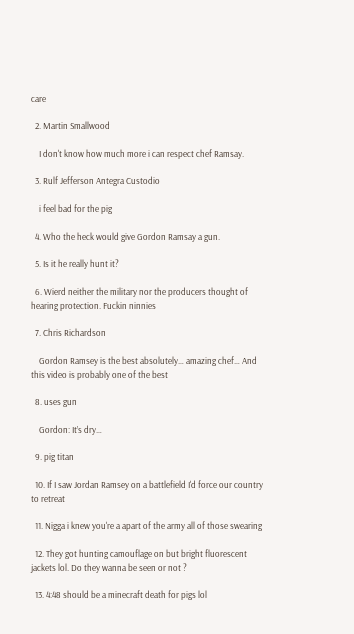care

  2. Martin Smallwood

    I don't know how much more i can respect chef Ramsay.

  3. Rulf Jefferson Antegra Custodio

    i feel bad for the pig

  4. Who the heck would give Gordon Ramsay a gun.

  5. Is it he really hunt it?

  6. Wierd neither the military nor the producers thought of hearing protection. Fuckin ninnies

  7. Chris Richardson

    Gordon Ramsey is the best absolutely… amazing chef… And this video is probably one of the best

  8. uses gun

    Gordon: It’s dry…

  9. pig titan

  10. If I saw Jordan Ramsey on a battlefield I'd force our country to retreat

  11. Nigga i knew you're a apart of the army all of those swearing

  12. They got hunting camouflage on but bright fluorescent jackets lol. Do they wanna be seen or not ?

  13. 4:48 should be a minecraft death for pigs lol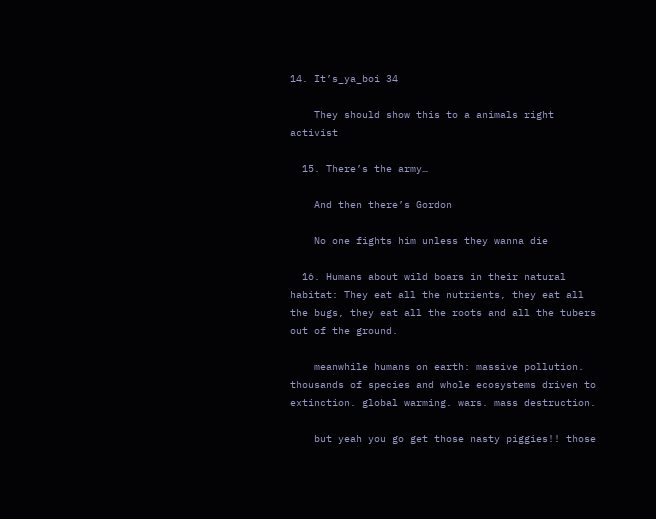14. It’s_ya_boi 34

    They should show this to a animals right activist

  15. There’s the army…

    And then there’s Gordon

    No one fights him unless they wanna die

  16. Humans about wild boars in their natural habitat: They eat all the nutrients, they eat all the bugs, they eat all the roots and all the tubers out of the ground.

    meanwhile humans on earth: massive pollution. thousands of species and whole ecosystems driven to extinction. global warming. wars. mass destruction.

    but yeah you go get those nasty piggies!! those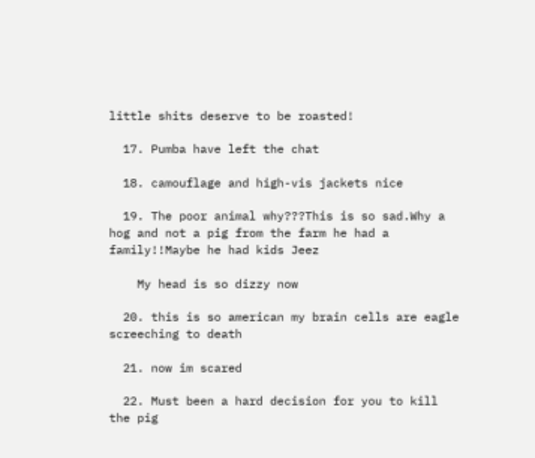little shits deserve to be roasted!

  17. Pumba have left the chat

  18. camouflage and high-vis jackets nice

  19. The poor animal why???This is so sad.Why a hog and not a pig from the farm he had a family!!Maybe he had kids Jeez

    My head is so dizzy now

  20. this is so american my brain cells are eagle screeching to death

  21. now im scared

  22. Must been a hard decision for you to kill the pig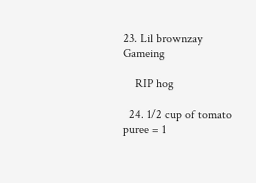23. Lil brownzay Gameing

    RIP hog

  24. 1/2 cup of tomato puree = 1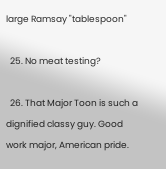large Ramsay "tablespoon"

  25. No meat testing?

  26. That Major Toon is such a dignified classy guy. Good work major, American pride.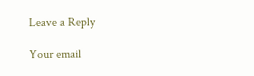Leave a Reply

Your email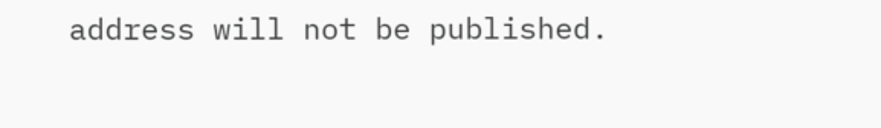address will not be published.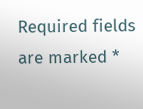Required fields are marked *